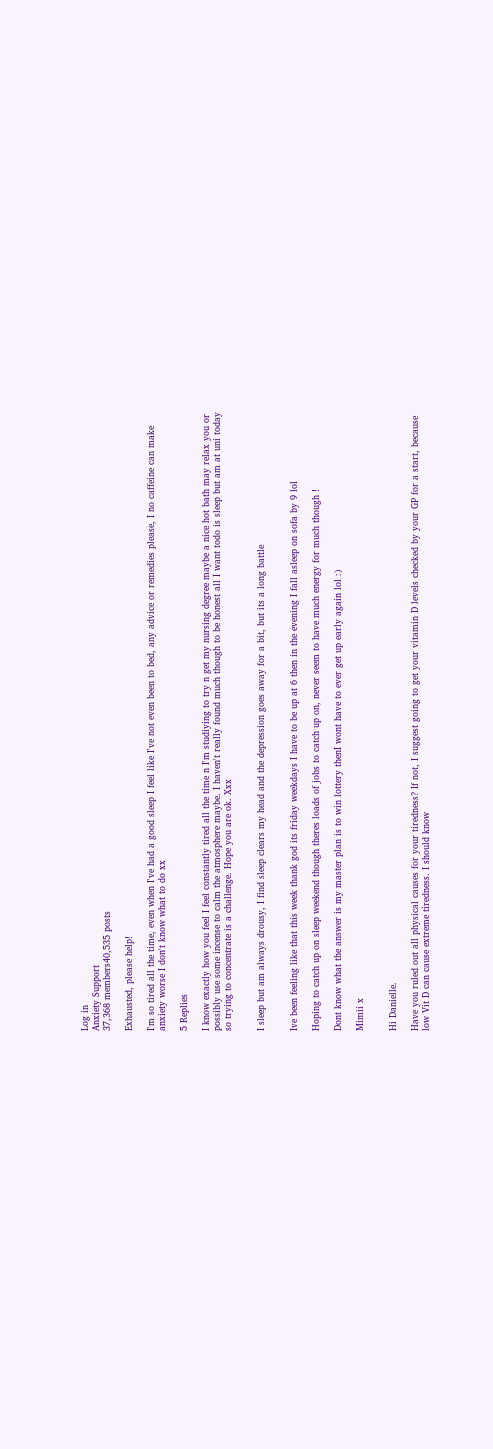Log in
Anxiety Support
37,368 members40,535 posts

Exhausted, please help!

I'm so tired all the time, even when I've had a good sleep I feel like I've not even been to bed, any advice or remedies please, I no caffeine can make anxiety worse I don't know what to do xx

5 Replies

I know exactly how you feel I feel constantly tired all the time n I'm studiying to try n get my nursing degree maybe a nice hot bath may relax you or possibly use some incense to calm the atmosphere maybe. I haven't really found much though to be honest all I want todo is sleep but am at uni today so trying to concentrate is a challenge. Hope you are ok. Xxx


I sleep but am always drousy, I find sleep clears my head and the depression goes away for a bit, but its a long battle


Ive been feeling like that this week thank god its friday weekdays I have to be up at 6 then in the evening I fall asleep on sofa by 9 lol

Hoping to catch up on sleep weekend though theres loads of jobs to catch up on, never seem to have much energy for much though !

Dont know what the answer is my master plan is to win lottery thenI wont have to ever get up early again lol :)

Mimii x


Hi Danielle.

Have you ruled out all physical causes for your tiredness? If not, I suggest going to get your vitamin D levels checked by your GP for a start, because low Vit D can cause extreme tiredness. I should know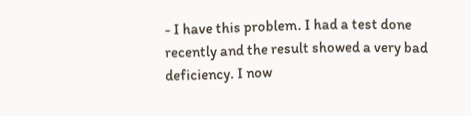- I have this problem. I had a test done recently and the result showed a very bad deficiency. I now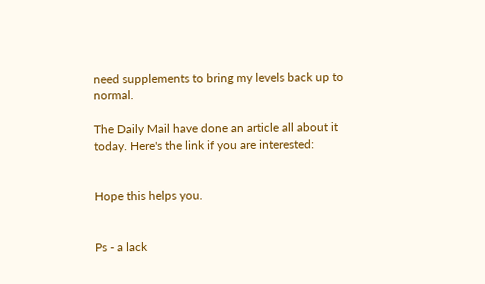need supplements to bring my levels back up to normal.

The Daily Mail have done an article all about it today. Here's the link if you are interested:


Hope this helps you.


Ps - a lack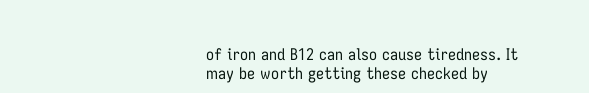of iron and B12 can also cause tiredness. It may be worth getting these checked by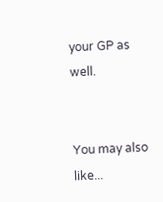your GP as well.


You may also like...